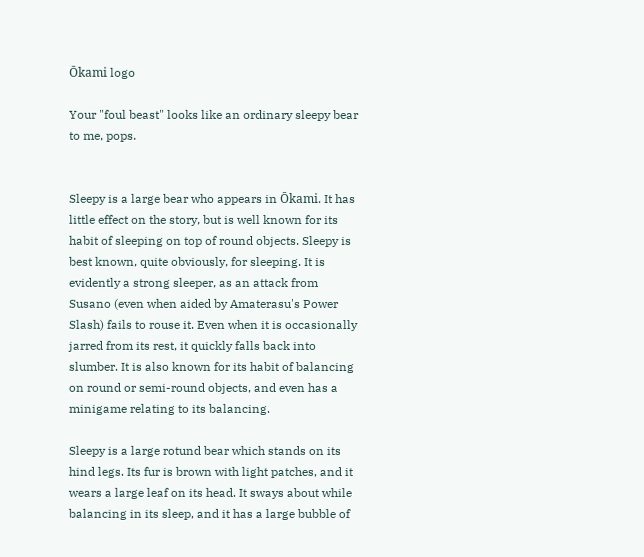Ōkami logo

Your "foul beast" looks like an ordinary sleepy bear to me, pops.


Sleepy is a large bear who appears in Ōkami. It has little effect on the story, but is well known for its habit of sleeping on top of round objects. Sleepy is best known, quite obviously, for sleeping. It is evidently a strong sleeper, as an attack from Susano (even when aided by Amaterasu's Power Slash) fails to rouse it. Even when it is occasionally jarred from its rest, it quickly falls back into slumber. It is also known for its habit of balancing on round or semi-round objects, and even has a minigame relating to its balancing.

Sleepy is a large rotund bear which stands on its hind legs. Its fur is brown with light patches, and it wears a large leaf on its head. It sways about while balancing in its sleep, and it has a large bubble of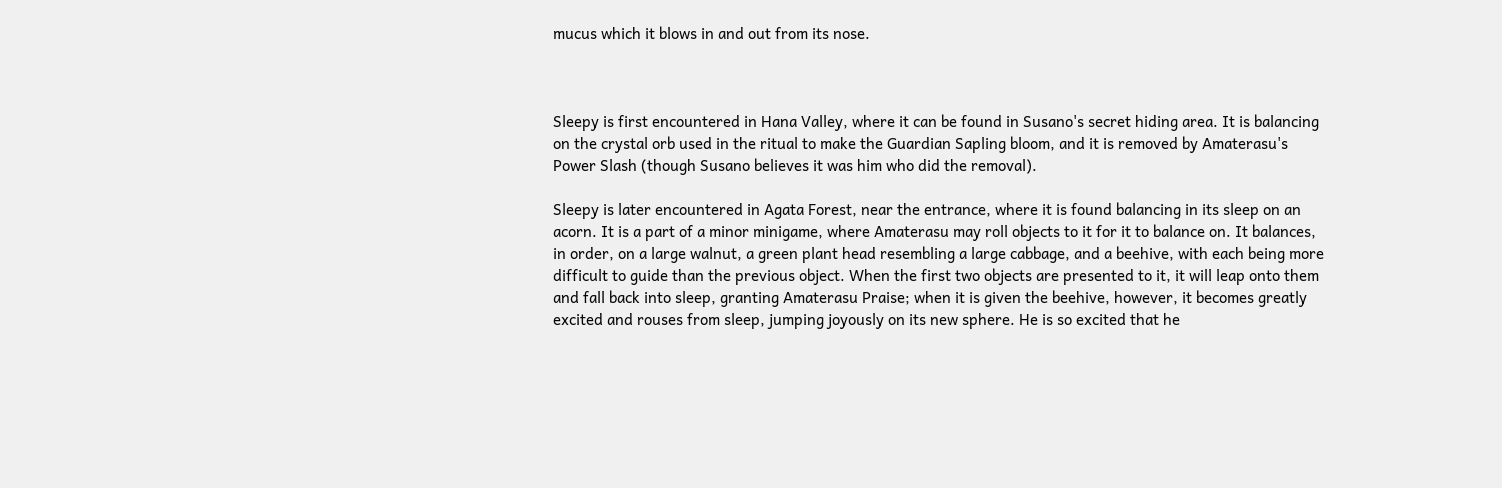mucus which it blows in and out from its nose.



Sleepy is first encountered in Hana Valley, where it can be found in Susano's secret hiding area. It is balancing on the crystal orb used in the ritual to make the Guardian Sapling bloom, and it is removed by Amaterasu's Power Slash (though Susano believes it was him who did the removal).

Sleepy is later encountered in Agata Forest, near the entrance, where it is found balancing in its sleep on an acorn. It is a part of a minor minigame, where Amaterasu may roll objects to it for it to balance on. It balances, in order, on a large walnut, a green plant head resembling a large cabbage, and a beehive, with each being more difficult to guide than the previous object. When the first two objects are presented to it, it will leap onto them and fall back into sleep, granting Amaterasu Praise; when it is given the beehive, however, it becomes greatly excited and rouses from sleep, jumping joyously on its new sphere. He is so excited that he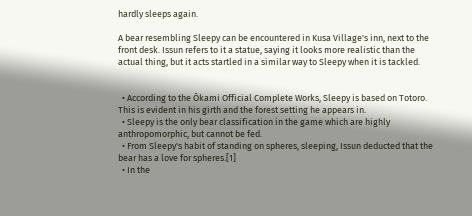hardly sleeps again.

A bear resembling Sleepy can be encountered in Kusa Village's inn, next to the front desk. Issun refers to it a statue, saying it looks more realistic than the actual thing, but it acts startled in a similar way to Sleepy when it is tackled.


  • According to the Ōkami Official Complete Works, Sleepy is based on Totoro. This is evident in his girth and the forest setting he appears in.
  • Sleepy is the only bear classification in the game which are highly anthropomorphic, but cannot be fed.
  • From Sleepy's habit of standing on spheres, sleeping, Issun deducted that the bear has a love for spheres.[1]
  • In the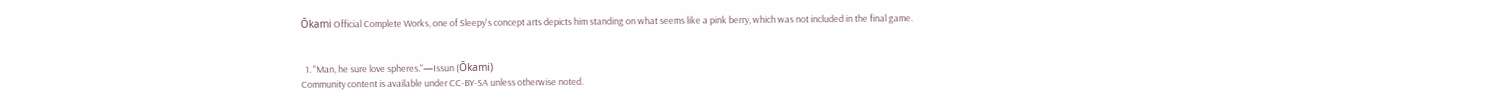Ōkami Official Complete Works, one of Sleepy's concept arts depicts him standing on what seems like a pink berry, which was not included in the final game.


  1. "Man, he sure love spheres."—Issun (Ōkami)
Community content is available under CC-BY-SA unless otherwise noted.